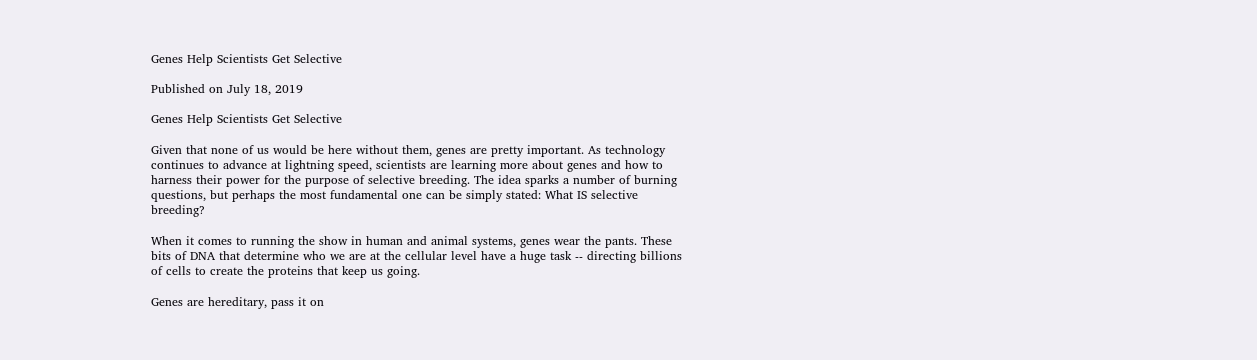Genes Help Scientists Get Selective

Published on July 18, 2019

Genes Help Scientists Get Selective

Given that none of us would be here without them, genes are pretty important. As technology continues to advance at lightning speed, scientists are learning more about genes and how to harness their power for the purpose of selective breeding. The idea sparks a number of burning questions, but perhaps the most fundamental one can be simply stated: What IS selective breeding?

When it comes to running the show in human and animal systems, genes wear the pants. These bits of DNA that determine who we are at the cellular level have a huge task -- directing billions of cells to create the proteins that keep us going.

Genes are hereditary, pass it on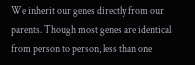We inherit our genes directly from our parents. Though most genes are identical from person to person, less than one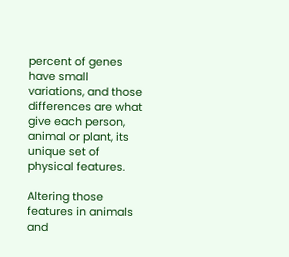percent of genes have small variations, and those differences are what give each person, animal or plant, its unique set of physical features.

Altering those features in animals and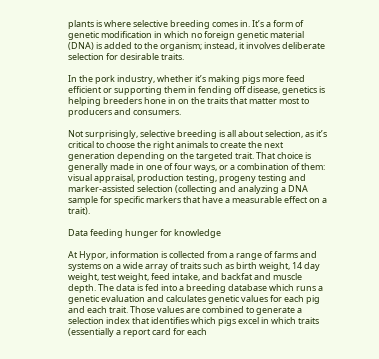plants is where selective breeding comes in. It’s a form of genetic modification in which no foreign genetic material (DNA) is added to the organism; instead, it involves deliberate selection for desirable traits.

In the pork industry, whether it’s making pigs more feed efficient or supporting them in fending off disease, genetics is helping breeders hone in on the traits that matter most to producers and consumers.

Not surprisingly, selective breeding is all about selection, as it’s critical to choose the right animals to create the next generation depending on the targeted trait. That choice is generally made in one of four ways, or a combination of them: visual appraisal, production testing, progeny testing and marker-assisted selection (collecting and analyzing a DNA sample for specific markers that have a measurable effect on a trait).

Data feeding hunger for knowledge

At Hypor, information is collected from a range of farms and systems on a wide array of traits such as birth weight, 14 day weight, test weight, feed intake, and backfat and muscle depth. The data is fed into a breeding database which runs a genetic evaluation and calculates genetic values for each pig and each trait. Those values are combined to generate a selection index that identifies which pigs excel in which traits (essentially a report card for each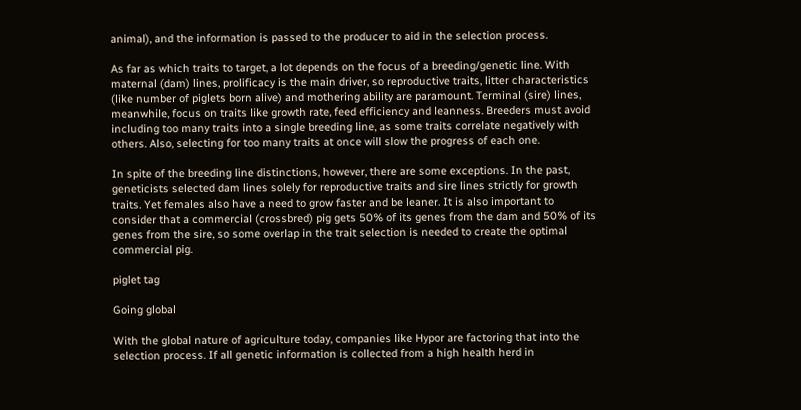animal), and the information is passed to the producer to aid in the selection process.

As far as which traits to target, a lot depends on the focus of a breeding/genetic line. With maternal (dam) lines, prolificacy is the main driver, so reproductive traits, litter characteristics (like number of piglets born alive) and mothering ability are paramount. Terminal (sire) lines, meanwhile, focus on traits like growth rate, feed efficiency and leanness. Breeders must avoid including too many traits into a single breeding line, as some traits correlate negatively with others. Also, selecting for too many traits at once will slow the progress of each one.

In spite of the breeding line distinctions, however, there are some exceptions. In the past, geneticists selected dam lines solely for reproductive traits and sire lines strictly for growth traits. Yet females also have a need to grow faster and be leaner. It is also important to consider that a commercial (crossbred) pig gets 50% of its genes from the dam and 50% of its genes from the sire, so some overlap in the trait selection is needed to create the optimal commercial pig.

piglet tag

Going global

With the global nature of agriculture today, companies like Hypor are factoring that into the selection process. If all genetic information is collected from a high health herd in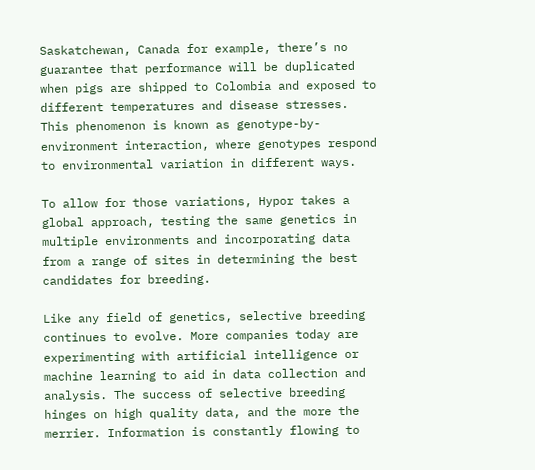Saskatchewan, Canada for example, there’s no guarantee that performance will be duplicated when pigs are shipped to Colombia and exposed to different temperatures and disease stresses. This phenomenon is known as genotype-by-environment interaction, where genotypes respond to environmental variation in different ways.

To allow for those variations, Hypor takes a global approach, testing the same genetics in multiple environments and incorporating data from a range of sites in determining the best candidates for breeding.

Like any field of genetics, selective breeding continues to evolve. More companies today are experimenting with artificial intelligence or machine learning to aid in data collection and analysis. The success of selective breeding hinges on high quality data, and the more the merrier. Information is constantly flowing to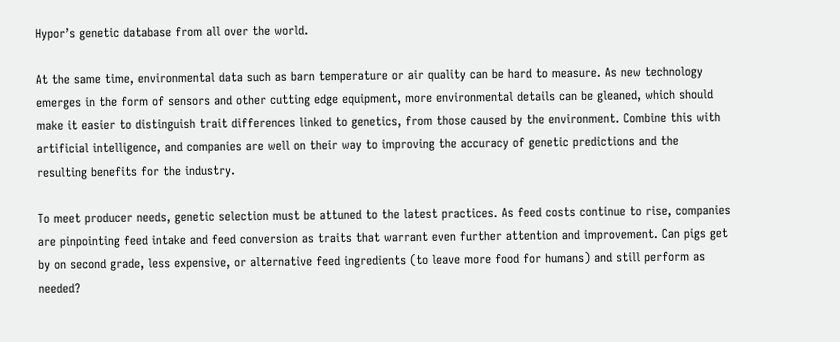Hypor’s genetic database from all over the world.

At the same time, environmental data such as barn temperature or air quality can be hard to measure. As new technology emerges in the form of sensors and other cutting edge equipment, more environmental details can be gleaned, which should make it easier to distinguish trait differences linked to genetics, from those caused by the environment. Combine this with artificial intelligence, and companies are well on their way to improving the accuracy of genetic predictions and the resulting benefits for the industry.

To meet producer needs, genetic selection must be attuned to the latest practices. As feed costs continue to rise, companies are pinpointing feed intake and feed conversion as traits that warrant even further attention and improvement. Can pigs get by on second grade, less expensive, or alternative feed ingredients (to leave more food for humans) and still perform as needed?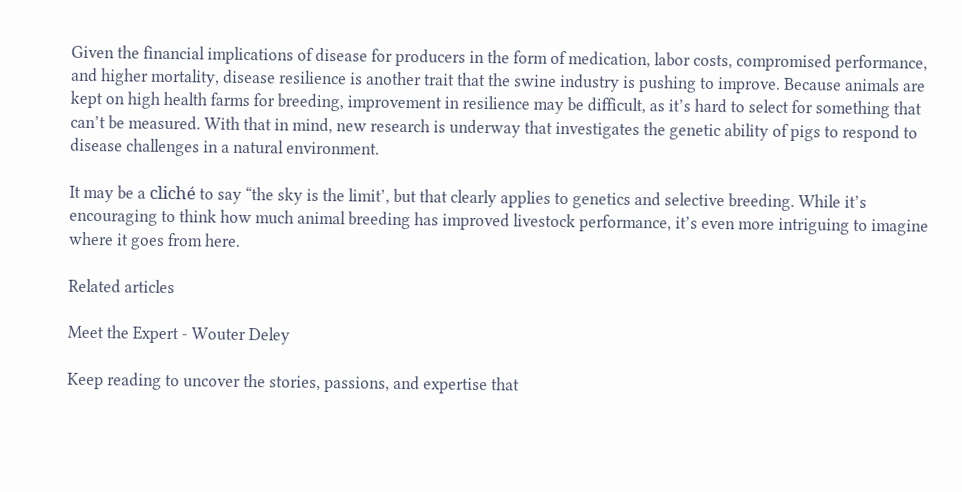Given the financial implications of disease for producers in the form of medication, labor costs, compromised performance, and higher mortality, disease resilience is another trait that the swine industry is pushing to improve. Because animals are kept on high health farms for breeding, improvement in resilience may be difficult, as it’s hard to select for something that can’t be measured. With that in mind, new research is underway that investigates the genetic ability of pigs to respond to disease challenges in a natural environment.

It may be a cliché to say “the sky is the limit’, but that clearly applies to genetics and selective breeding. While it’s encouraging to think how much animal breeding has improved livestock performance, it’s even more intriguing to imagine where it goes from here.

Related articles

Meet the Expert - Wouter Deley

Keep reading to uncover the stories, passions, and expertise that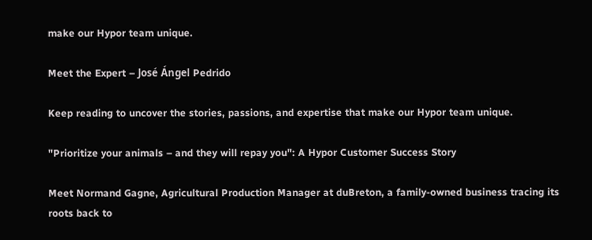make our Hypor team unique.

Meet the Expert – José Ángel Pedrido

Keep reading to uncover the stories, passions, and expertise that make our Hypor team unique.

"Prioritize your animals – and they will repay you": A Hypor Customer Success Story

Meet Normand Gagne, Agricultural Production Manager at duBreton, a family-owned business tracing its roots back to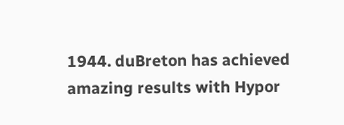1944. duBreton has achieved amazing results with Hypor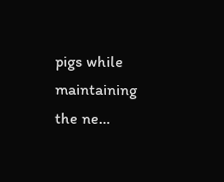pigs while maintaining the ne…